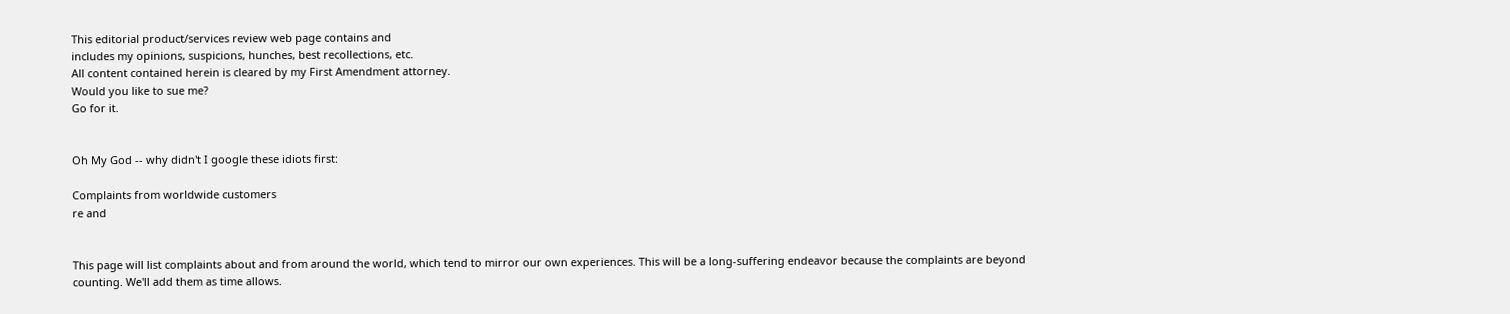This editorial product/services review web page contains and
includes my opinions, suspicions, hunches, best recollections, etc.
All content contained herein is cleared by my First Amendment attorney.
Would you like to sue me?
Go for it.


Oh My God -- why didn't I google these idiots first:

Complaints from worldwide customers
re and


This page will list complaints about and from around the world, which tend to mirror our own experiences. This will be a long-suffering endeavor because the complaints are beyond counting. We'll add them as time allows.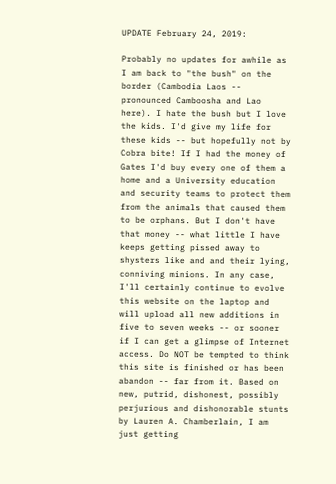UPDATE February 24, 2019:

Probably no updates for awhile as I am back to "the bush" on the border (Cambodia Laos -- pronounced Camboosha and Lao here). I hate the bush but I love the kids. I'd give my life for these kids -- but hopefully not by Cobra bite! If I had the money of Gates I'd buy every one of them a home and a University education and security teams to protect them from the animals that caused them to be orphans. But I don't have that money -- what little I have keeps getting pissed away to shysters like and and their lying, conniving minions. In any case, I'll certainly continue to evolve this website on the laptop and will upload all new additions in five to seven weeks -- or sooner if I can get a glimpse of Internet access. Do NOT be tempted to think this site is finished or has been abandon -- far from it. Based on new, putrid, dishonest, possibly perjurious and dishonorable stunts by Lauren A. Chamberlain, I am just getting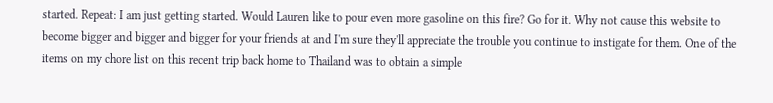started. Repeat: I am just getting started. Would Lauren like to pour even more gasoline on this fire? Go for it. Why not cause this website to become bigger and bigger and bigger for your friends at and I'm sure they'll appreciate the trouble you continue to instigate for them. One of the items on my chore list on this recent trip back home to Thailand was to obtain a simple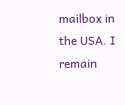mailbox in the USA. I remain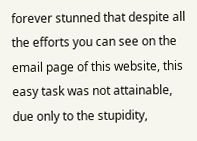forever stunned that despite all the efforts you can see on the email page of this website, this easy task was not attainable, due only to the stupidity,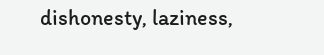dishonesty, laziness,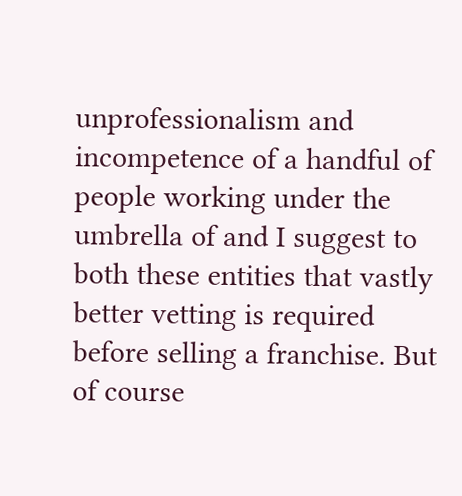unprofessionalism and incompetence of a handful of people working under the umbrella of and I suggest to both these entities that vastly better vetting is required before selling a franchise. But of course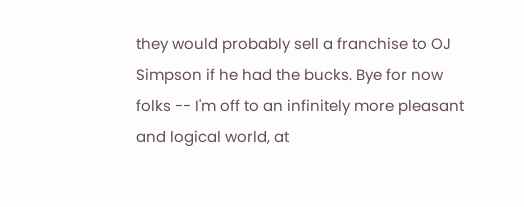they would probably sell a franchise to OJ Simpson if he had the bucks. Bye for now folks -- I'm off to an infinitely more pleasant and logical world, at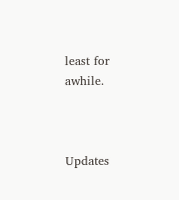least for awhile.



Updates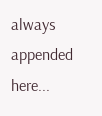always appended here...